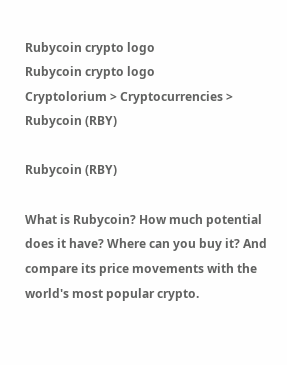Rubycoin crypto logo
Rubycoin crypto logo
Cryptolorium > Cryptocurrencies > Rubycoin (RBY)

Rubycoin (RBY)

What is Rubycoin? How much potential does it have? Where can you buy it? And compare its price movements with the world's most popular crypto.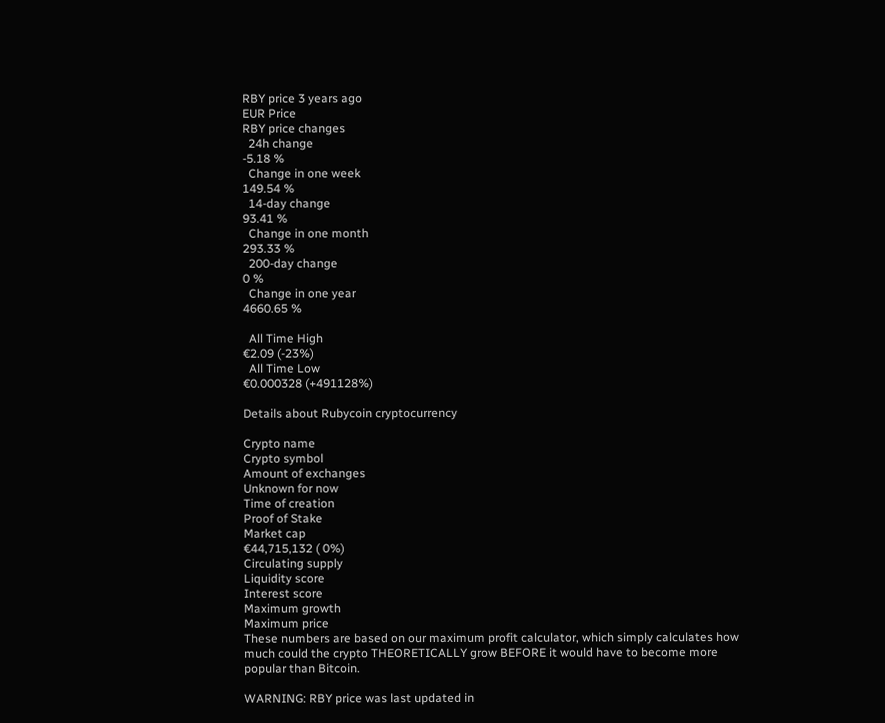RBY price 3 years ago
EUR Price
RBY price changes
  24h change
-5.18 %
  Change in one week
149.54 %
  14-day change
93.41 %
  Change in one month
293.33 %
  200-day change
0 %
  Change in one year
4660.65 %

  All Time High
€2.09 (-23%)
  All Time Low
€0.000328 (+491128%)

Details about Rubycoin cryptocurrency

Crypto name
Crypto symbol
Amount of exchanges
Unknown for now
Time of creation
Proof of Stake
Market cap
€44,715,132 ( 0%)
Circulating supply
Liquidity score
Interest score
Maximum growth
Maximum price
These numbers are based on our maximum profit calculator, which simply calculates how much could the crypto THEORETICALLY grow BEFORE it would have to become more popular than Bitcoin.

WARNING: RBY price was last updated in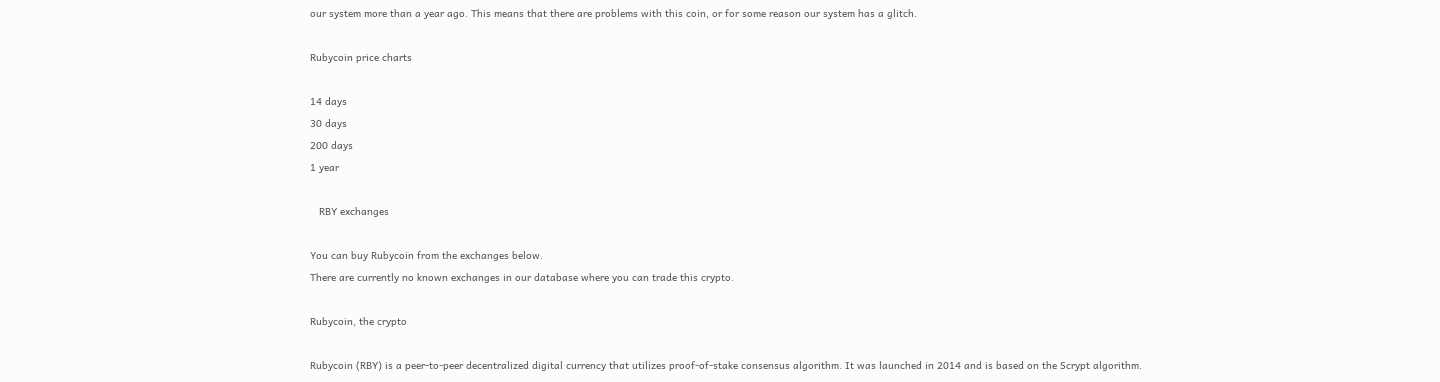our system more than a year ago. This means that there are problems with this coin, or for some reason our system has a glitch.

Rubycoin price charts

14 days
30 days
200 days
1 year

   RBY exchanges

You can buy Rubycoin from the exchanges below.
There are currently no known exchanges in our database where you can trade this crypto.

Rubycoin, the crypto

Rubycoin (RBY) is a peer-to-peer decentralized digital currency that utilizes proof-of-stake consensus algorithm. It was launched in 2014 and is based on the Scrypt algorithm.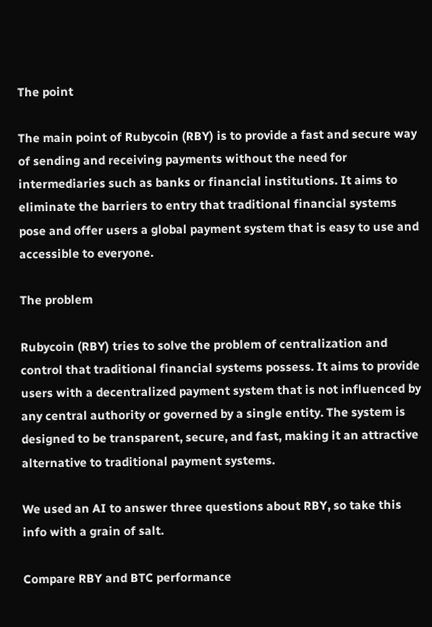The point

The main point of Rubycoin (RBY) is to provide a fast and secure way of sending and receiving payments without the need for intermediaries such as banks or financial institutions. It aims to eliminate the barriers to entry that traditional financial systems pose and offer users a global payment system that is easy to use and accessible to everyone.

The problem

Rubycoin (RBY) tries to solve the problem of centralization and control that traditional financial systems possess. It aims to provide users with a decentralized payment system that is not influenced by any central authority or governed by a single entity. The system is designed to be transparent, secure, and fast, making it an attractive alternative to traditional payment systems.

We used an AI to answer three questions about RBY, so take this info with a grain of salt.

Compare RBY and BTC performance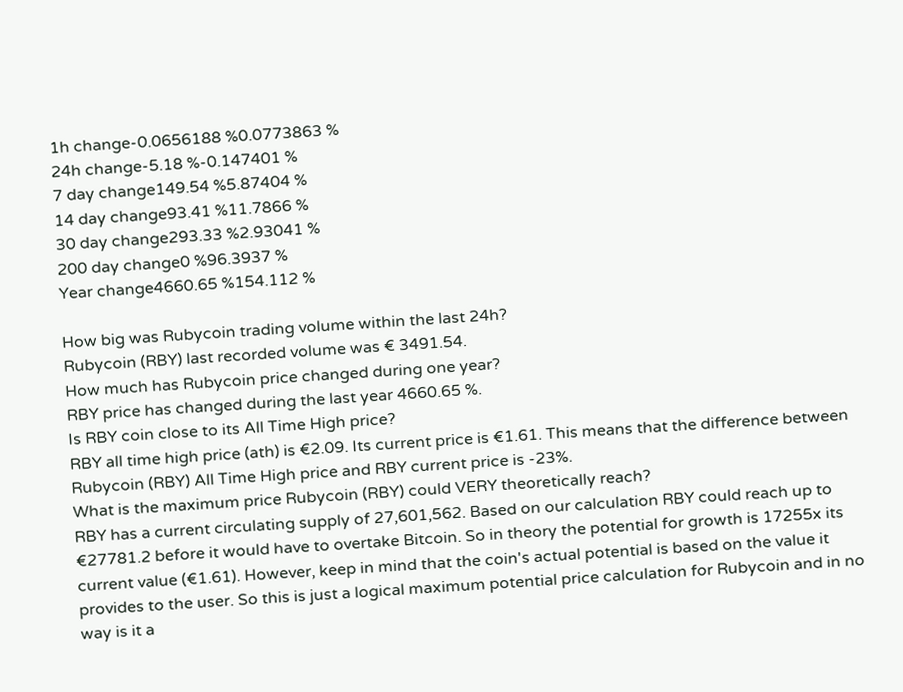1h change-0.0656188 %0.0773863 %
24h change-5.18 %-0.147401 %
7 day change149.54 %5.87404 %
14 day change93.41 %11.7866 %
30 day change293.33 %2.93041 %
200 day change0 %96.3937 %
Year change4660.65 %154.112 %

How big was Rubycoin trading volume within the last 24h?
Rubycoin (RBY) last recorded volume was € 3491.54.
How much has Rubycoin price changed during one year?
RBY price has changed during the last year 4660.65 %.
Is RBY coin close to its All Time High price?
RBY all time high price (ath) is €2.09. Its current price is €1.61. This means that the difference between Rubycoin (RBY) All Time High price and RBY current price is -23%.
What is the maximum price Rubycoin (RBY) could VERY theoretically reach?
RBY has a current circulating supply of 27,601,562. Based on our calculation RBY could reach up to €27781.2 before it would have to overtake Bitcoin. So in theory the potential for growth is 17255x its current value (€1.61). However, keep in mind that the coin's actual potential is based on the value it provides to the user. So this is just a logical maximum potential price calculation for Rubycoin and in no way is it a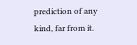prediction of any kind, far from it.